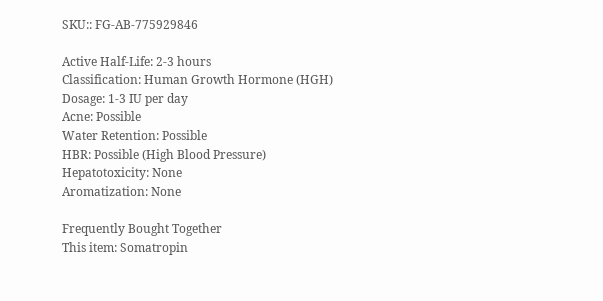SKU:: FG-AB-775929846

Active Half-Life: 2-3 hours
Classification: Human Growth Hormone (HGH)
Dosage: 1-3 IU per day
Acne: Possible
Water Retention: Possible
HBR: Possible (High Blood Pressure)
Hepatotoxicity: None
Aromatization: None

Frequently Bought Together
This item: Somatropin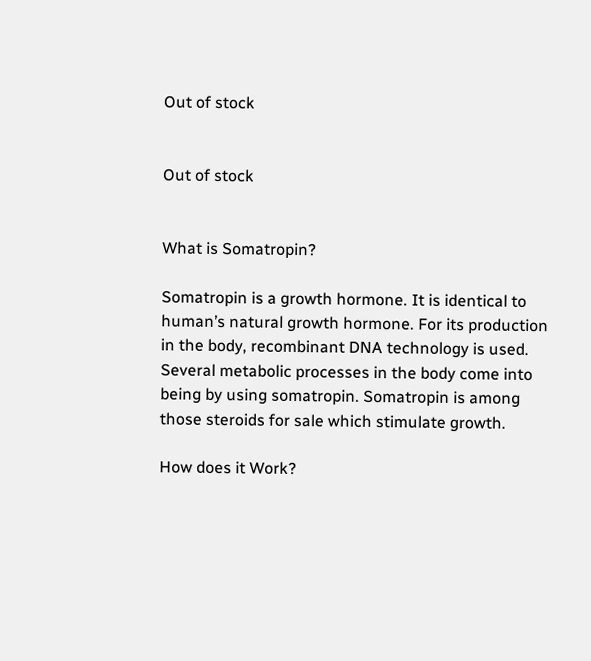Out of stock


Out of stock


What is Somatropin?

Somatropin is a growth hormone. It is identical to human’s natural growth hormone. For its production in the body, recombinant DNA technology is used. Several metabolic processes in the body come into being by using somatropin. Somatropin is among those steroids for sale which stimulate growth.

How does it Work?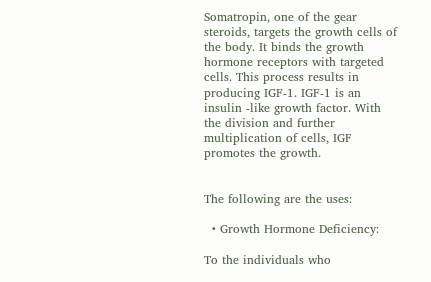Somatropin, one of the gear steroids, targets the growth cells of the body. It binds the growth hormone receptors with targeted cells. This process results in producing IGF-1. IGF-1 is an insulin -like growth factor. With the division and further multiplication of cells, IGF promotes the growth.


The following are the uses:

  • Growth Hormone Deficiency:

To the individuals who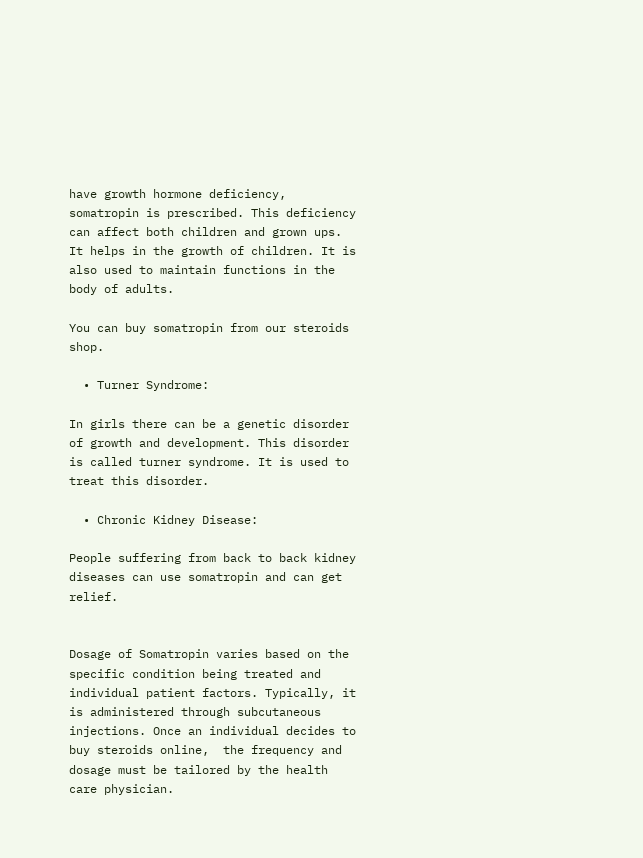have growth hormone deficiency, somatropin is prescribed. This deficiency can affect both children and grown ups. It helps in the growth of children. It is also used to maintain functions in the body of adults.

You can buy somatropin from our steroids shop.

  • Turner Syndrome:

In girls there can be a genetic disorder of growth and development. This disorder is called turner syndrome. It is used to treat this disorder.

  • Chronic Kidney Disease:

People suffering from back to back kidney diseases can use somatropin and can get relief.


Dosage of Somatropin varies based on the specific condition being treated and individual patient factors. Typically, it is administered through subcutaneous injections. Once an individual decides to buy steroids online,  the frequency and dosage must be tailored by the health care physician.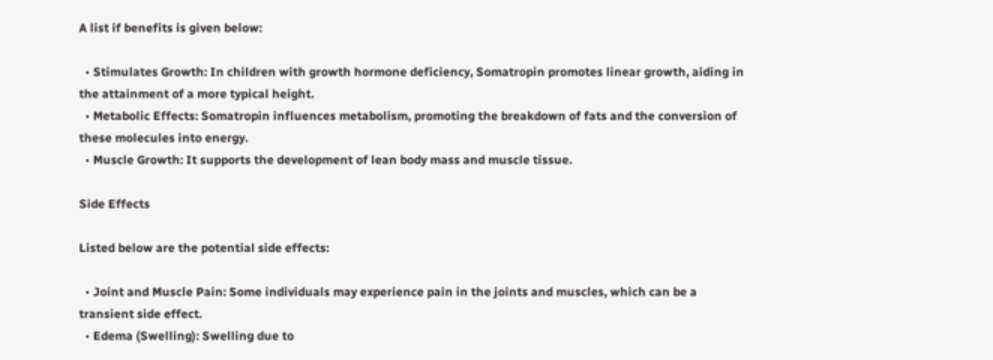A list if benefits is given below:

  • Stimulates Growth: In children with growth hormone deficiency, Somatropin promotes linear growth, aiding in the attainment of a more typical height.
  • Metabolic Effects: Somatropin influences metabolism, promoting the breakdown of fats and the conversion of these molecules into energy.
  • Muscle Growth: It supports the development of lean body mass and muscle tissue.

Side Effects

Listed below are the potential side effects:

  • Joint and Muscle Pain: Some individuals may experience pain in the joints and muscles, which can be a transient side effect.
  • Edema (Swelling): Swelling due to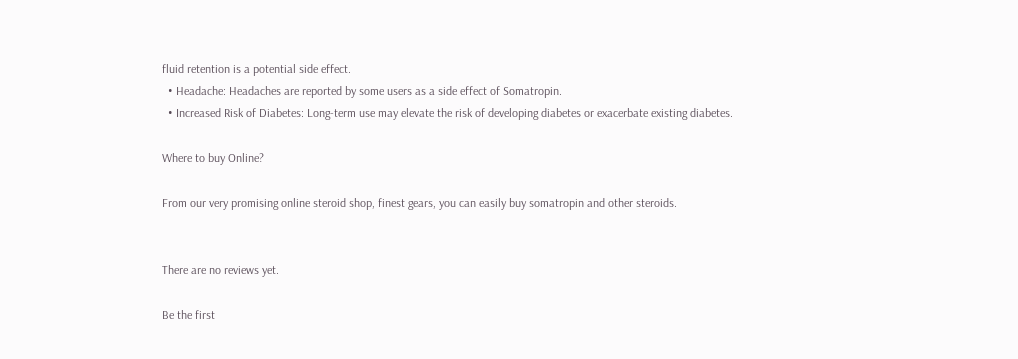fluid retention is a potential side effect.
  • Headache: Headaches are reported by some users as a side effect of Somatropin.
  • Increased Risk of Diabetes: Long-term use may elevate the risk of developing diabetes or exacerbate existing diabetes.

Where to buy Online?

From our very promising online steroid shop, finest gears, you can easily buy somatropin and other steroids.


There are no reviews yet.

Be the first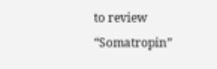to review “Somatropin”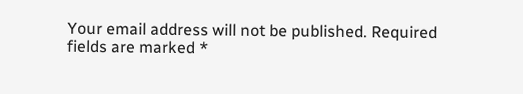Your email address will not be published. Required fields are marked *